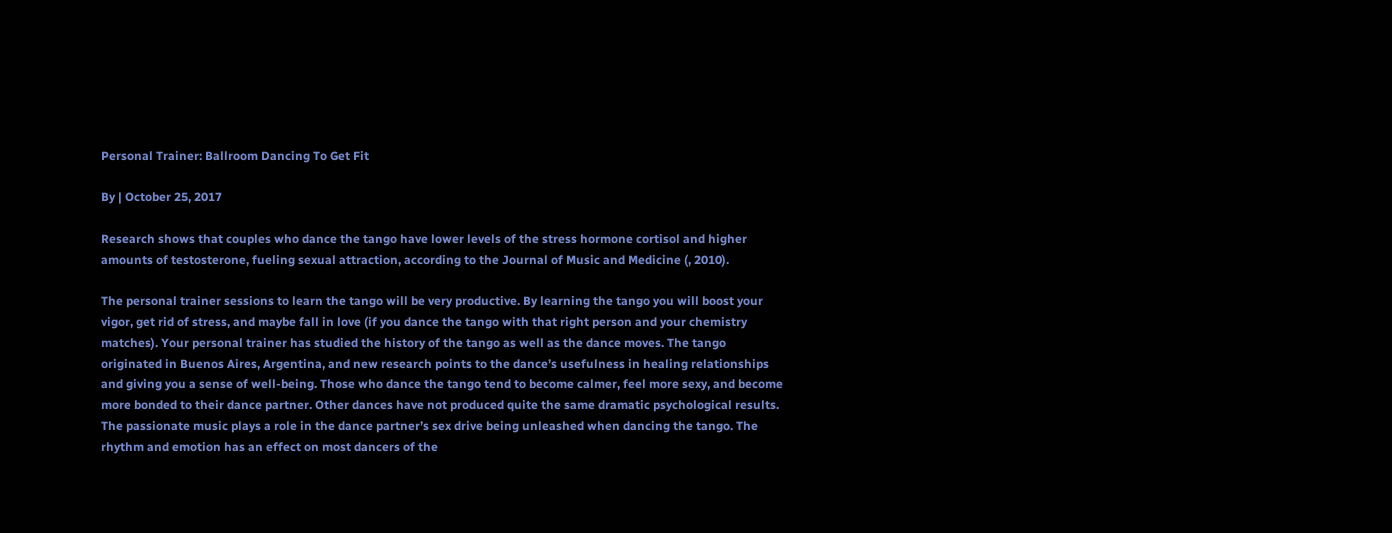Personal Trainer: Ballroom Dancing To Get Fit

By | October 25, 2017

Research shows that couples who dance the tango have lower levels of the stress hormone cortisol and higher amounts of testosterone, fueling sexual attraction, according to the Journal of Music and Medicine (, 2010).

The personal trainer sessions to learn the tango will be very productive. By learning the tango you will boost your vigor, get rid of stress, and maybe fall in love (if you dance the tango with that right person and your chemistry matches). Your personal trainer has studied the history of the tango as well as the dance moves. The tango originated in Buenos Aires, Argentina, and new research points to the dance’s usefulness in healing relationships and giving you a sense of well-being. Those who dance the tango tend to become calmer, feel more sexy, and become more bonded to their dance partner. Other dances have not produced quite the same dramatic psychological results. The passionate music plays a role in the dance partner’s sex drive being unleashed when dancing the tango. The rhythm and emotion has an effect on most dancers of the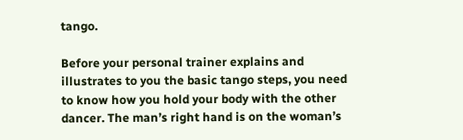tango.

Before your personal trainer explains and illustrates to you the basic tango steps, you need to know how you hold your body with the other dancer. The man’s right hand is on the woman’s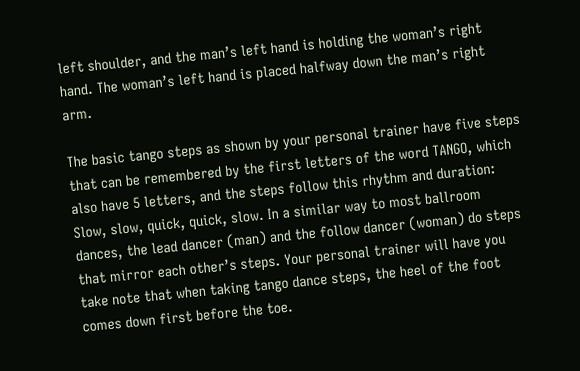left shoulder, and the man’s left hand is holding the woman’s right hand. The woman’s left hand is placed halfway down the man’s right arm.

The basic tango steps as shown by your personal trainer have five steps that can be remembered by the first letters of the word TANGO, which also have 5 letters, and the steps follow this rhythm and duration: Slow, slow, quick, quick, slow. In a similar way to most ballroom dances, the lead dancer (man) and the follow dancer (woman) do steps that mirror each other’s steps. Your personal trainer will have you take note that when taking tango dance steps, the heel of the foot comes down first before the toe.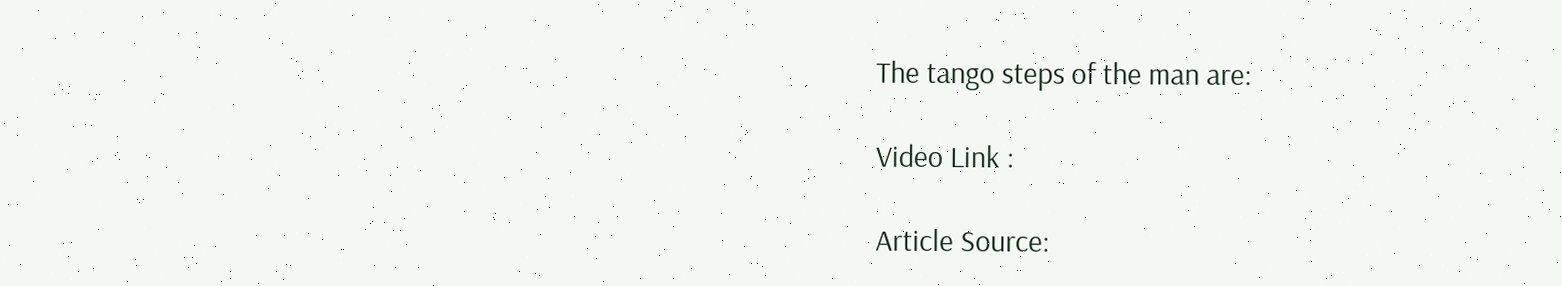The tango steps of the man are:

Video Link :

Article Source: